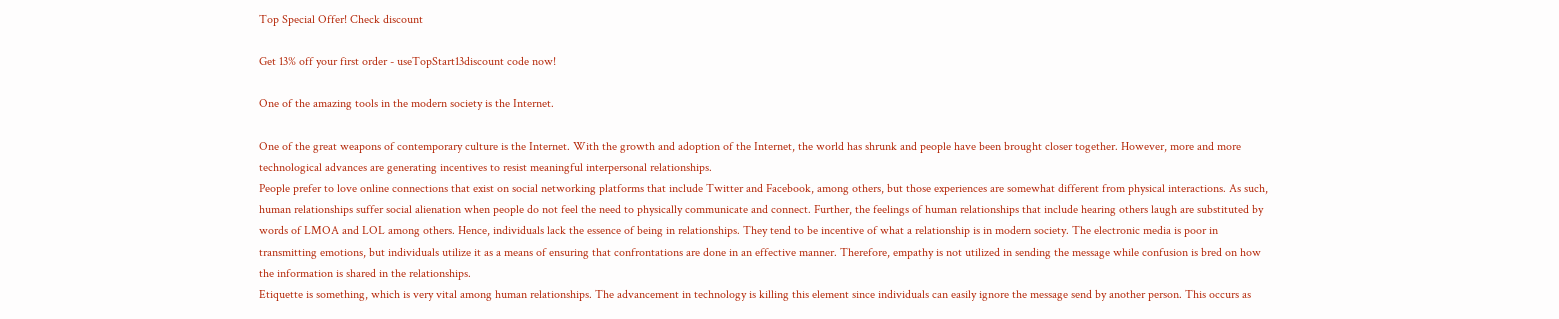Top Special Offer! Check discount

Get 13% off your first order - useTopStart13discount code now!

One of the amazing tools in the modern society is the Internet.

One of the great weapons of contemporary culture is the Internet. With the growth and adoption of the Internet, the world has shrunk and people have been brought closer together. However, more and more technological advances are generating incentives to resist meaningful interpersonal relationships.
People prefer to love online connections that exist on social networking platforms that include Twitter and Facebook, among others, but those experiences are somewhat different from physical interactions. As such, human relationships suffer social alienation when people do not feel the need to physically communicate and connect. Further, the feelings of human relationships that include hearing others laugh are substituted by words of LMOA and LOL among others. Hence, individuals lack the essence of being in relationships. They tend to be incentive of what a relationship is in modern society. The electronic media is poor in transmitting emotions, but individuals utilize it as a means of ensuring that confrontations are done in an effective manner. Therefore, empathy is not utilized in sending the message while confusion is bred on how the information is shared in the relationships.
Etiquette is something, which is very vital among human relationships. The advancement in technology is killing this element since individuals can easily ignore the message send by another person. This occurs as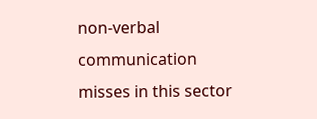non-verbal communication misses in this sector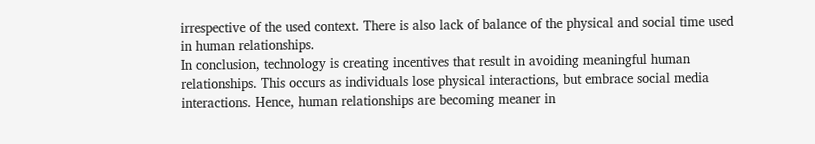irrespective of the used context. There is also lack of balance of the physical and social time used in human relationships.
In conclusion, technology is creating incentives that result in avoiding meaningful human relationships. This occurs as individuals lose physical interactions, but embrace social media interactions. Hence, human relationships are becoming meaner in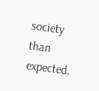society than expected.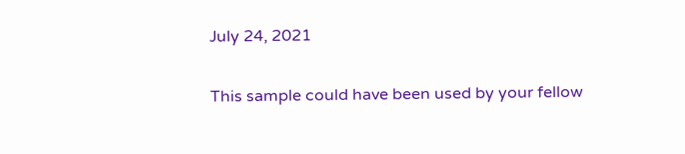July 24, 2021

This sample could have been used by your fellow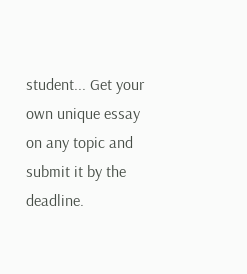student... Get your own unique essay on any topic and submit it by the deadline.